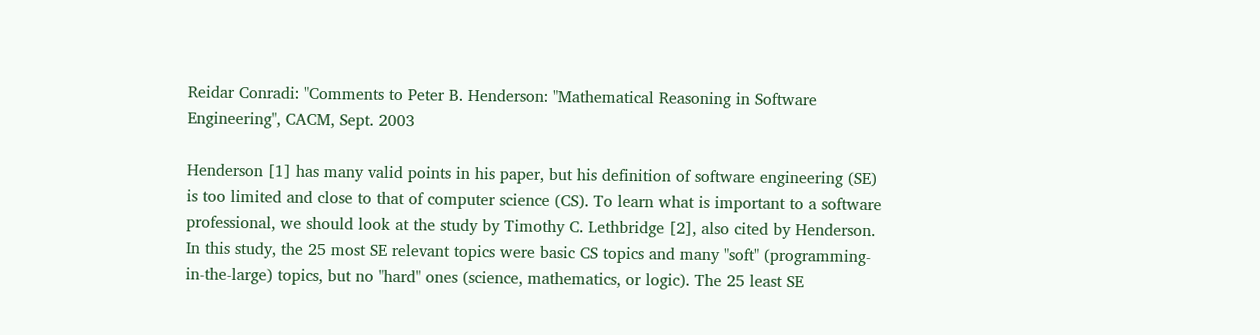Reidar Conradi: "Comments to Peter B. Henderson: "Mathematical Reasoning in Software Engineering", CACM, Sept. 2003

Henderson [1] has many valid points in his paper, but his definition of software engineering (SE) is too limited and close to that of computer science (CS). To learn what is important to a software professional, we should look at the study by Timothy C. Lethbridge [2], also cited by Henderson. In this study, the 25 most SE relevant topics were basic CS topics and many "soft" (programming-in-the-large) topics, but no "hard" ones (science, mathematics, or logic). The 25 least SE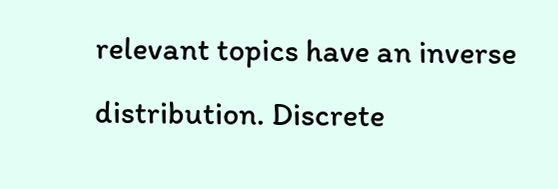relevant topics have an inverse distribution. Discrete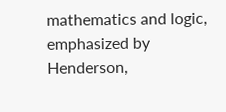mathematics and logic, emphasized by Henderson,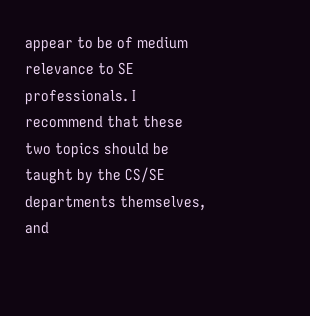appear to be of medium relevance to SE professionals. I recommend that these two topics should be taught by the CS/SE departments themselves, and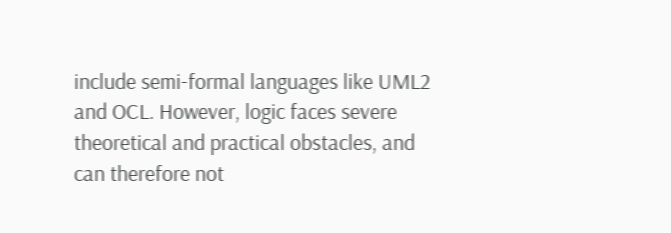include semi-formal languages like UML2 and OCL. However, logic faces severe theoretical and practical obstacles, and can therefore not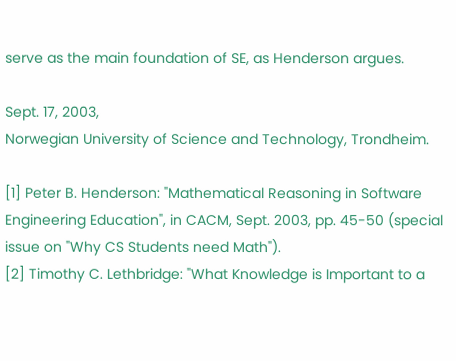serve as the main foundation of SE, as Henderson argues.

Sept. 17, 2003,
Norwegian University of Science and Technology, Trondheim.

[1] Peter B. Henderson: "Mathematical Reasoning in Software Engineering Education", in CACM, Sept. 2003, pp. 45-50 (special issue on "Why CS Students need Math").
[2] Timothy C. Lethbridge: "What Knowledge is Important to a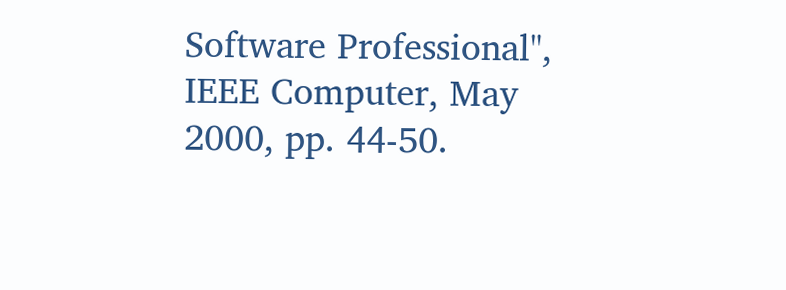Software Professional", IEEE Computer, May 2000, pp. 44-50.